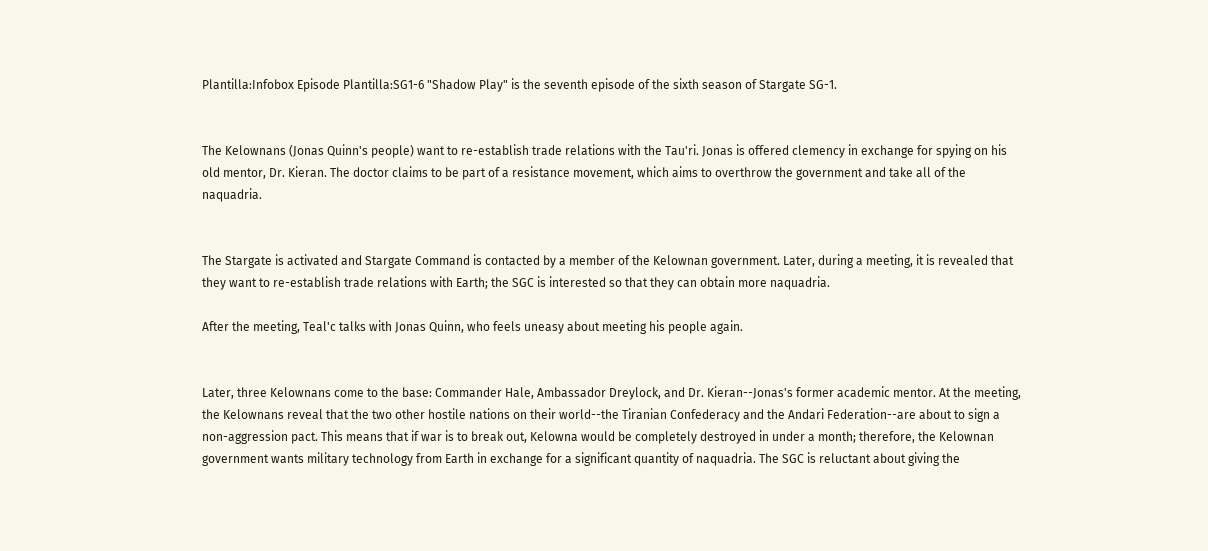Plantilla:Infobox Episode Plantilla:SG1-6 "Shadow Play" is the seventh episode of the sixth season of Stargate SG-1.


The Kelownans (Jonas Quinn's people) want to re-establish trade relations with the Tau'ri. Jonas is offered clemency in exchange for spying on his old mentor, Dr. Kieran. The doctor claims to be part of a resistance movement, which aims to overthrow the government and take all of the naquadria.


The Stargate is activated and Stargate Command is contacted by a member of the Kelownan government. Later, during a meeting, it is revealed that they want to re-establish trade relations with Earth; the SGC is interested so that they can obtain more naquadria.

After the meeting, Teal'c talks with Jonas Quinn, who feels uneasy about meeting his people again.


Later, three Kelownans come to the base: Commander Hale, Ambassador Dreylock, and Dr. Kieran--Jonas's former academic mentor. At the meeting, the Kelownans reveal that the two other hostile nations on their world--the Tiranian Confederacy and the Andari Federation--are about to sign a non-aggression pact. This means that if war is to break out, Kelowna would be completely destroyed in under a month; therefore, the Kelownan government wants military technology from Earth in exchange for a significant quantity of naquadria. The SGC is reluctant about giving the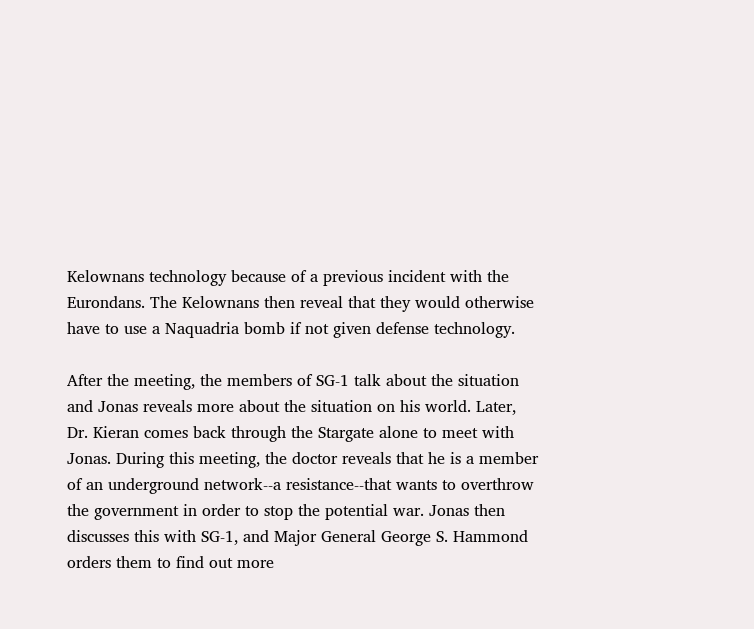Kelownans technology because of a previous incident with the Eurondans. The Kelownans then reveal that they would otherwise have to use a Naquadria bomb if not given defense technology.

After the meeting, the members of SG-1 talk about the situation and Jonas reveals more about the situation on his world. Later, Dr. Kieran comes back through the Stargate alone to meet with Jonas. During this meeting, the doctor reveals that he is a member of an underground network--a resistance--that wants to overthrow the government in order to stop the potential war. Jonas then discusses this with SG-1, and Major General George S. Hammond orders them to find out more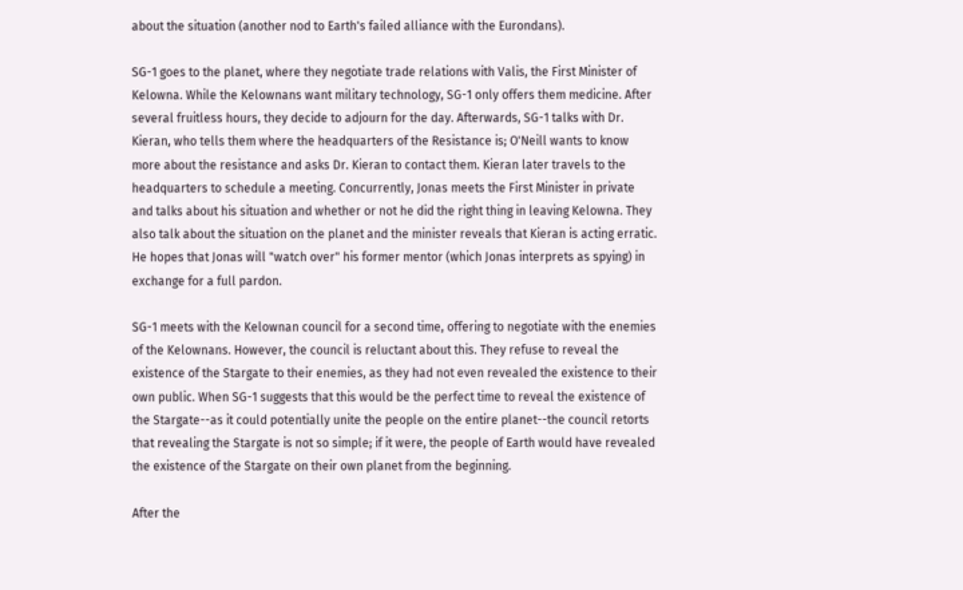about the situation (another nod to Earth's failed alliance with the Eurondans).

SG-1 goes to the planet, where they negotiate trade relations with Valis, the First Minister of Kelowna. While the Kelownans want military technology, SG-1 only offers them medicine. After several fruitless hours, they decide to adjourn for the day. Afterwards, SG-1 talks with Dr. Kieran, who tells them where the headquarters of the Resistance is; O'Neill wants to know more about the resistance and asks Dr. Kieran to contact them. Kieran later travels to the headquarters to schedule a meeting. Concurrently, Jonas meets the First Minister in private and talks about his situation and whether or not he did the right thing in leaving Kelowna. They also talk about the situation on the planet and the minister reveals that Kieran is acting erratic. He hopes that Jonas will "watch over" his former mentor (which Jonas interprets as spying) in exchange for a full pardon.

SG-1 meets with the Kelownan council for a second time, offering to negotiate with the enemies of the Kelownans. However, the council is reluctant about this. They refuse to reveal the existence of the Stargate to their enemies, as they had not even revealed the existence to their own public. When SG-1 suggests that this would be the perfect time to reveal the existence of the Stargate--as it could potentially unite the people on the entire planet--the council retorts that revealing the Stargate is not so simple; if it were, the people of Earth would have revealed the existence of the Stargate on their own planet from the beginning.

After the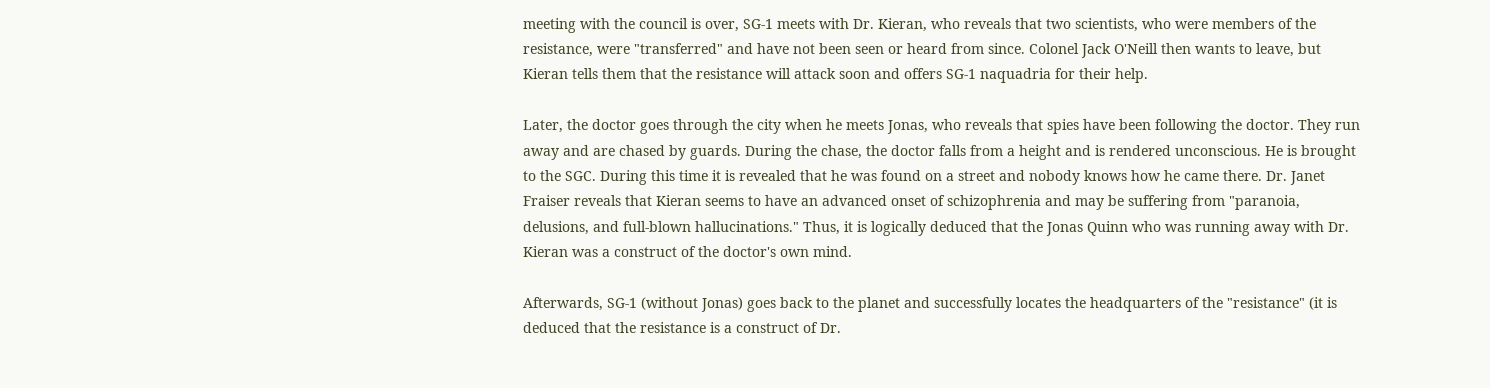meeting with the council is over, SG-1 meets with Dr. Kieran, who reveals that two scientists, who were members of the resistance, were "transferred" and have not been seen or heard from since. Colonel Jack O'Neill then wants to leave, but Kieran tells them that the resistance will attack soon and offers SG-1 naquadria for their help.

Later, the doctor goes through the city when he meets Jonas, who reveals that spies have been following the doctor. They run away and are chased by guards. During the chase, the doctor falls from a height and is rendered unconscious. He is brought to the SGC. During this time it is revealed that he was found on a street and nobody knows how he came there. Dr. Janet Fraiser reveals that Kieran seems to have an advanced onset of schizophrenia and may be suffering from "paranoia, delusions, and full-blown hallucinations." Thus, it is logically deduced that the Jonas Quinn who was running away with Dr. Kieran was a construct of the doctor's own mind.

Afterwards, SG-1 (without Jonas) goes back to the planet and successfully locates the headquarters of the "resistance" (it is deduced that the resistance is a construct of Dr.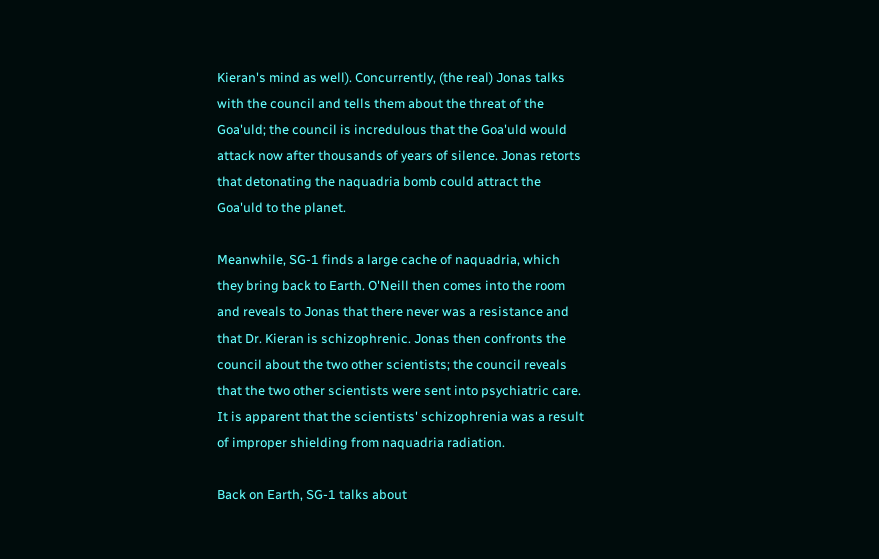Kieran's mind as well). Concurrently, (the real) Jonas talks with the council and tells them about the threat of the Goa'uld; the council is incredulous that the Goa'uld would attack now after thousands of years of silence. Jonas retorts that detonating the naquadria bomb could attract the Goa'uld to the planet.

Meanwhile, SG-1 finds a large cache of naquadria, which they bring back to Earth. O'Neill then comes into the room and reveals to Jonas that there never was a resistance and that Dr. Kieran is schizophrenic. Jonas then confronts the council about the two other scientists; the council reveals that the two other scientists were sent into psychiatric care. It is apparent that the scientists' schizophrenia was a result of improper shielding from naquadria radiation.

Back on Earth, SG-1 talks about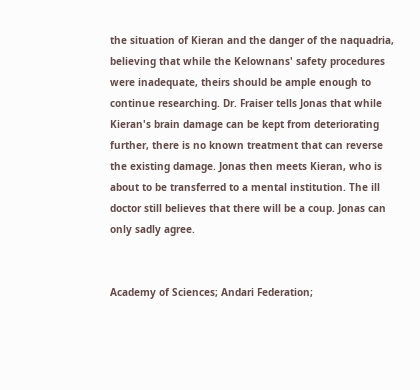the situation of Kieran and the danger of the naquadria, believing that while the Kelownans' safety procedures were inadequate, theirs should be ample enough to continue researching. Dr. Fraiser tells Jonas that while Kieran's brain damage can be kept from deteriorating further, there is no known treatment that can reverse the existing damage. Jonas then meets Kieran, who is about to be transferred to a mental institution. The ill doctor still believes that there will be a coup. Jonas can only sadly agree.


Academy of Sciences; Andari Federation;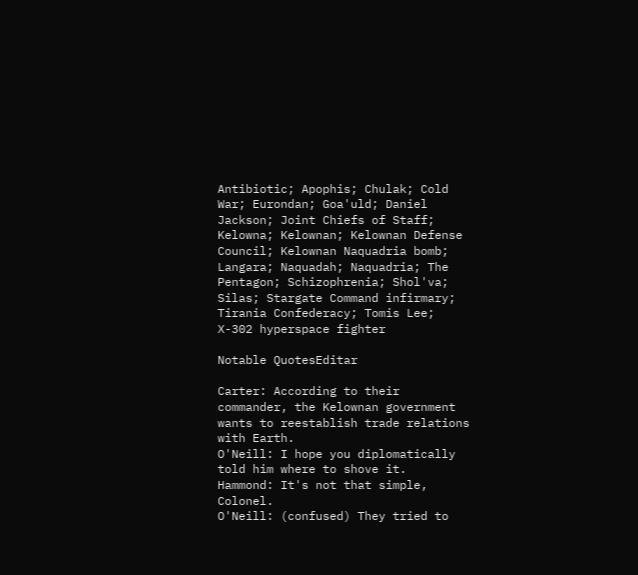Antibiotic; Apophis; Chulak; Cold War; Eurondan; Goa'uld; Daniel Jackson; Joint Chiefs of Staff; Kelowna; Kelownan; Kelownan Defense Council; Kelownan Naquadria bomb; Langara; Naquadah; Naquadria; The Pentagon; Schizophrenia; Shol'va; Silas; Stargate Command infirmary; Tirania Confederacy; Tomis Lee; X-302 hyperspace fighter

Notable QuotesEditar

Carter: According to their commander, the Kelownan government wants to reestablish trade relations with Earth.
O'Neill: I hope you diplomatically told him where to shove it.
Hammond: It's not that simple, Colonel.
O'Neill: (confused) They tried to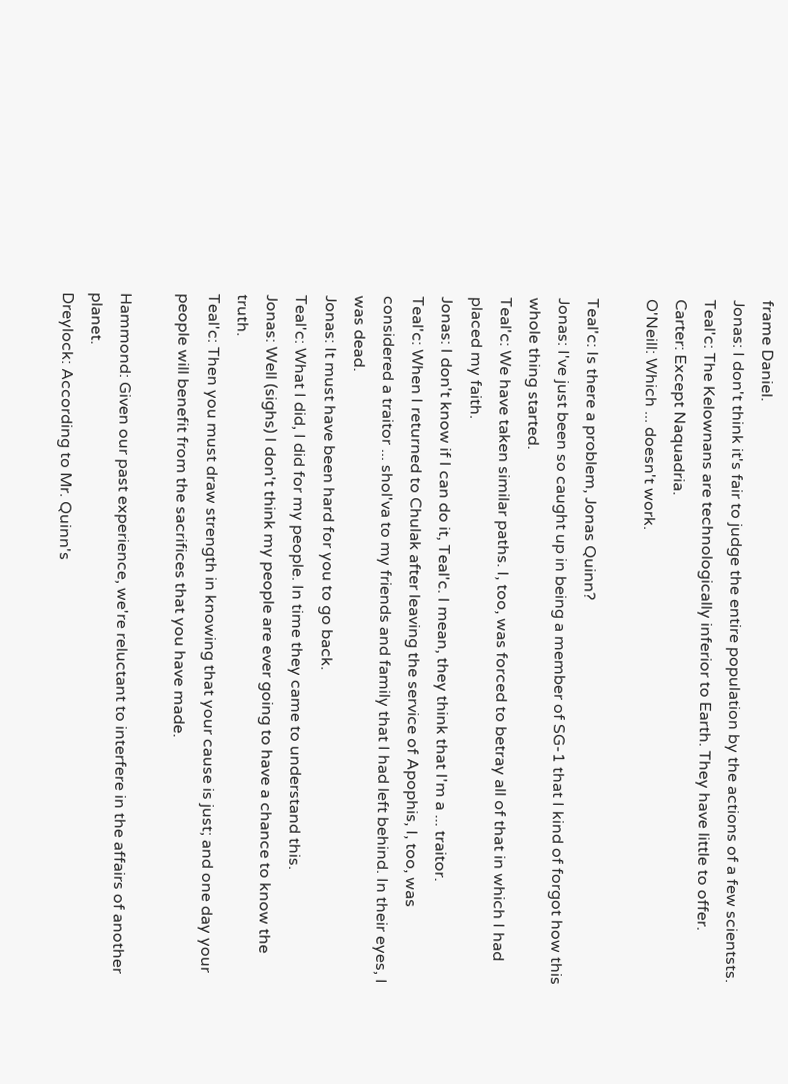frame Daniel.
Jonas: I don't think it's fair to judge the entire population by the actions of a few scientsts.
Teal'c: The Kelownans are technologically inferior to Earth. They have little to offer.
Carter: Except Naquadria.
O'Neill: Which ... doesn't work.

Teal'c: Is there a problem, Jonas Quinn?
Jonas: I've just been so caught up in being a member of SG-1 that I kind of forgot how this whole thing started.
Teal'c: We have taken similar paths. I, too, was forced to betray all of that in which I had placed my faith.
Jonas: I don't know if I can do it, Teal'c. I mean, they think that I'm a ... traitor.
Teal'c: When I returned to Chulak after leaving the service of Apophis, I, too, was considered a traitor ... shol'va to my friends and family that I had left behind. In their eyes, I was dead.
Jonas: It must have been hard for you to go back.
Teal'c: What I did, I did for my people. In time they came to understand this.
Jonas: Well (sighs) I don't think my people are ever going to have a chance to know the truth.
Teal'c: Then you must draw strength in knowing that your cause is just; and one day your people will benefit from the sacrifices that you have made.

Hammond: Given our past experience, we're reluctant to interfere in the affairs of another planet.
Dreylock: According to Mr. Quinn's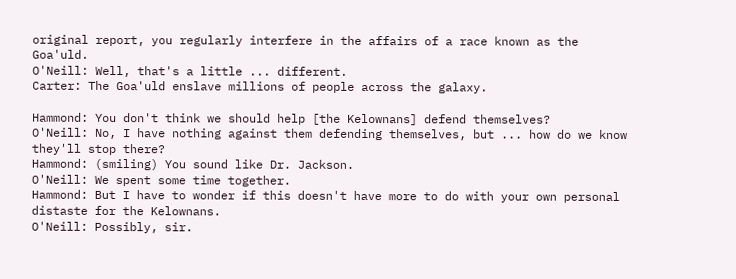original report, you regularly interfere in the affairs of a race known as the Goa'uld.
O'Neill: Well, that's a little ... different.
Carter: The Goa'uld enslave millions of people across the galaxy.

Hammond: You don't think we should help [the Kelownans] defend themselves?
O'Neill: No, I have nothing against them defending themselves, but ... how do we know they'll stop there?
Hammond: (smiling) You sound like Dr. Jackson.
O'Neill: We spent some time together.
Hammond: But I have to wonder if this doesn't have more to do with your own personal distaste for the Kelownans.
O'Neill: Possibly, sir.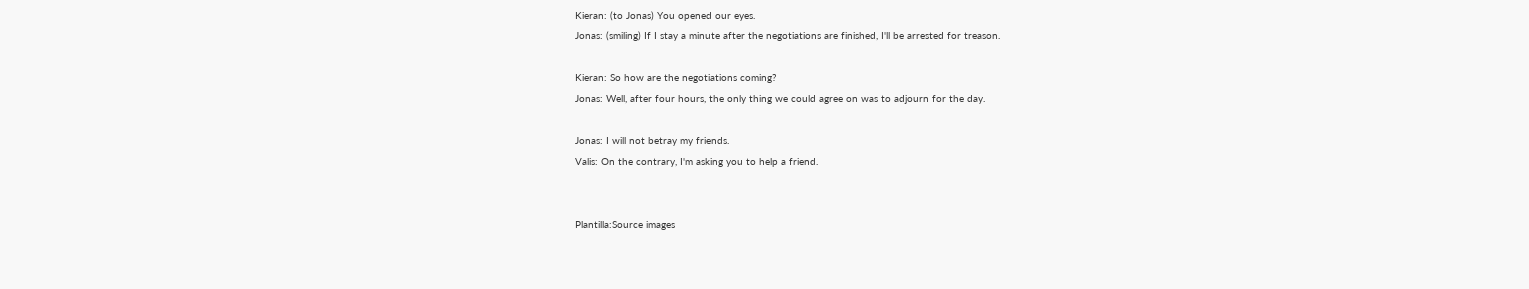Kieran: (to Jonas) You opened our eyes.
Jonas: (smiling) If I stay a minute after the negotiations are finished, I'll be arrested for treason.

Kieran: So how are the negotiations coming?
Jonas: Well, after four hours, the only thing we could agree on was to adjourn for the day.

Jonas: I will not betray my friends.
Valis: On the contrary, I'm asking you to help a friend.


Plantilla:Source images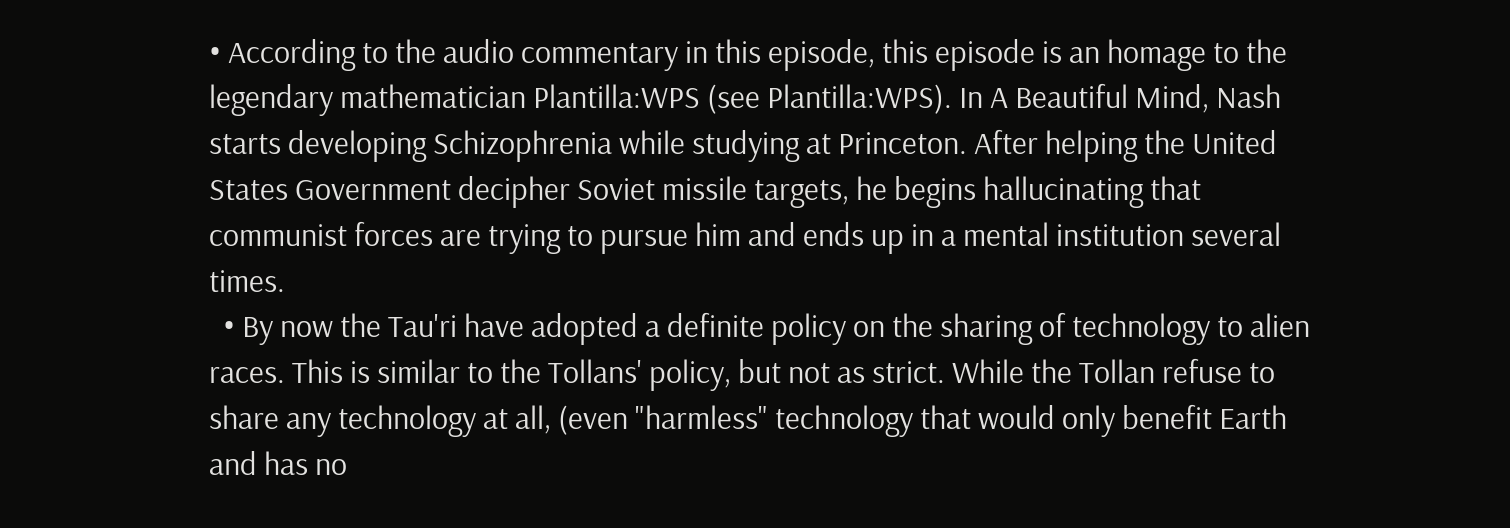• According to the audio commentary in this episode, this episode is an homage to the legendary mathematician Plantilla:WPS (see Plantilla:WPS). In A Beautiful Mind, Nash starts developing Schizophrenia while studying at Princeton. After helping the United States Government decipher Soviet missile targets, he begins hallucinating that communist forces are trying to pursue him and ends up in a mental institution several times.
  • By now the Tau'ri have adopted a definite policy on the sharing of technology to alien races. This is similar to the Tollans' policy, but not as strict. While the Tollan refuse to share any technology at all, (even "harmless" technology that would only benefit Earth and has no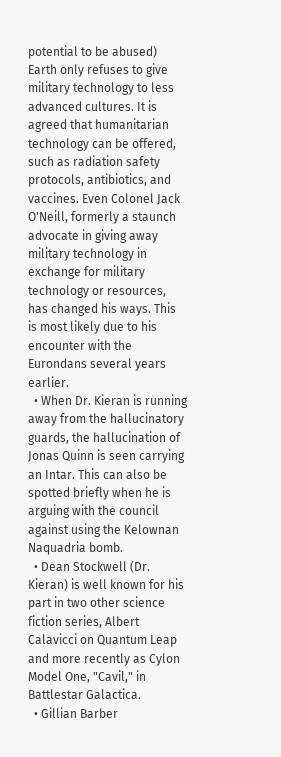potential to be abused) Earth only refuses to give military technology to less advanced cultures. It is agreed that humanitarian technology can be offered, such as radiation safety protocols, antibiotics, and vaccines. Even Colonel Jack O'Neill, formerly a staunch advocate in giving away military technology in exchange for military technology or resources, has changed his ways. This is most likely due to his encounter with the Eurondans several years earlier.
  • When Dr. Kieran is running away from the hallucinatory guards, the hallucination of Jonas Quinn is seen carrying an Intar. This can also be spotted briefly when he is arguing with the council against using the Kelownan Naquadria bomb.
  • Dean Stockwell (Dr. Kieran) is well known for his part in two other science fiction series, Albert Calavicci on Quantum Leap and more recently as Cylon Model One, "Cavil," in Battlestar Galactica.
  • Gillian Barber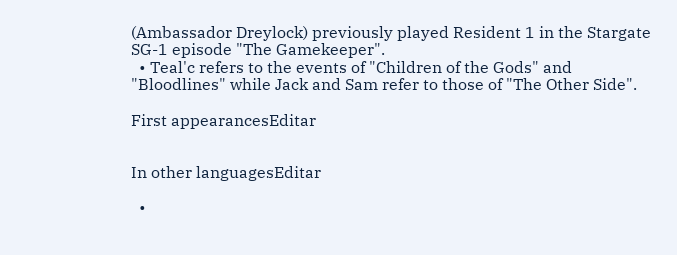(Ambassador Dreylock) previously played Resident 1 in the Stargate SG-1 episode "The Gamekeeper".
  • Teal'c refers to the events of "Children of the Gods" and "Bloodlines" while Jack and Sam refer to those of "The Other Side".

First appearancesEditar


In other languagesEditar

  •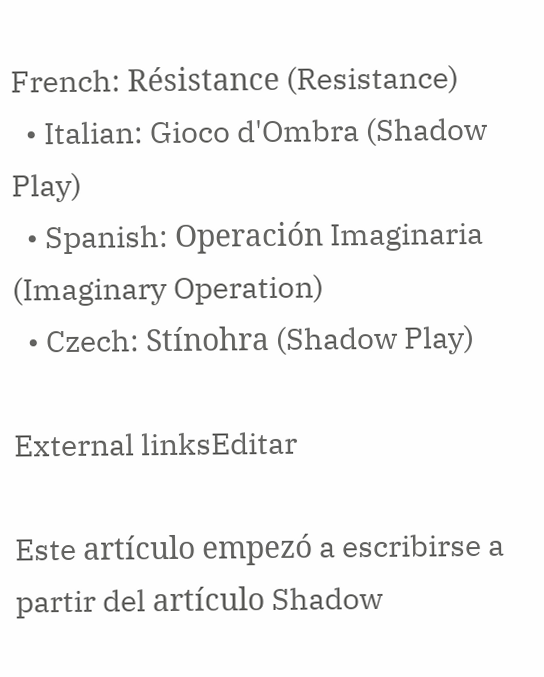French: Résistance (Resistance)
  • Italian: Gioco d'Ombra (Shadow Play)
  • Spanish: Operación Imaginaria (Imaginary Operation)
  • Czech: Stínohra (Shadow Play)

External linksEditar

Este artículo empezó a escribirse a partir del artículo Shadow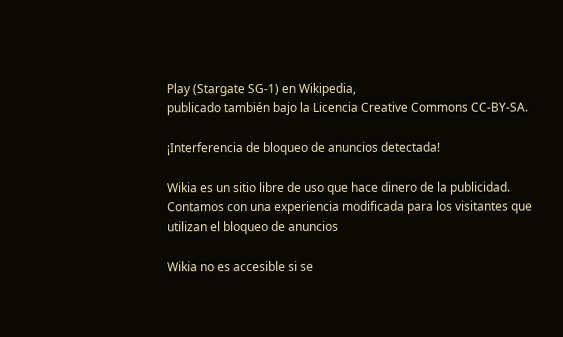Play (Stargate SG-1) en Wikipedia,
publicado también bajo la Licencia Creative Commons CC-BY-SA.

¡Interferencia de bloqueo de anuncios detectada!

Wikia es un sitio libre de uso que hace dinero de la publicidad. Contamos con una experiencia modificada para los visitantes que utilizan el bloqueo de anuncios

Wikia no es accesible si se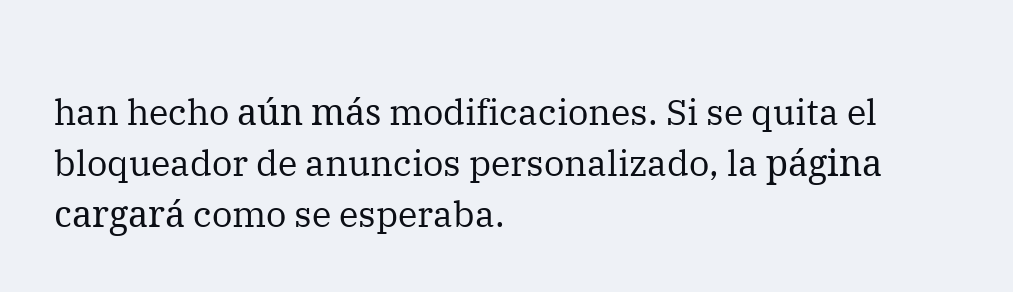han hecho aún más modificaciones. Si se quita el bloqueador de anuncios personalizado, la página cargará como se esperaba.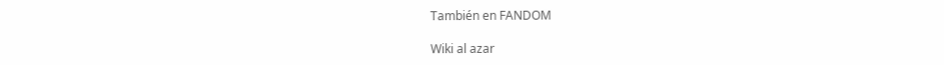También en FANDOM

Wiki al azar